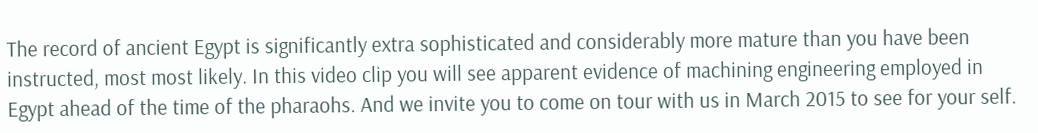The record of ancient Egypt is significantly extra sophisticated and considerably more mature than you have been instructed, most most likely. In this video clip you will see apparent evidence of machining engineering employed in Egypt ahead of the time of the pharaohs. And we invite you to come on tour with us in March 2015 to see for your self.